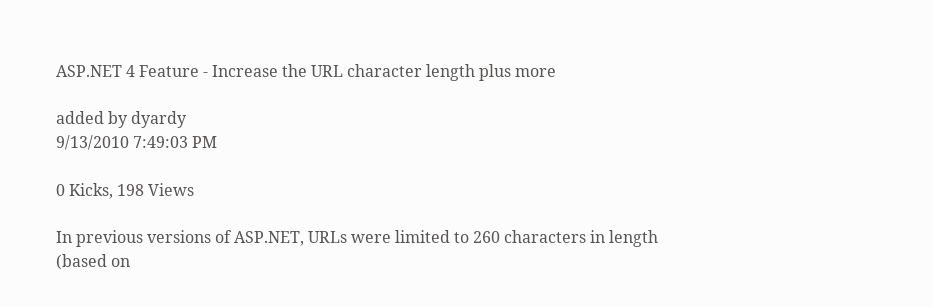ASP.NET 4 Feature - Increase the URL character length plus more

added by dyardy
9/13/2010 7:49:03 PM

0 Kicks, 198 Views

In previous versions of ASP.NET, URLs were limited to 260 characters in length (based on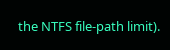the NTFS file-path limit).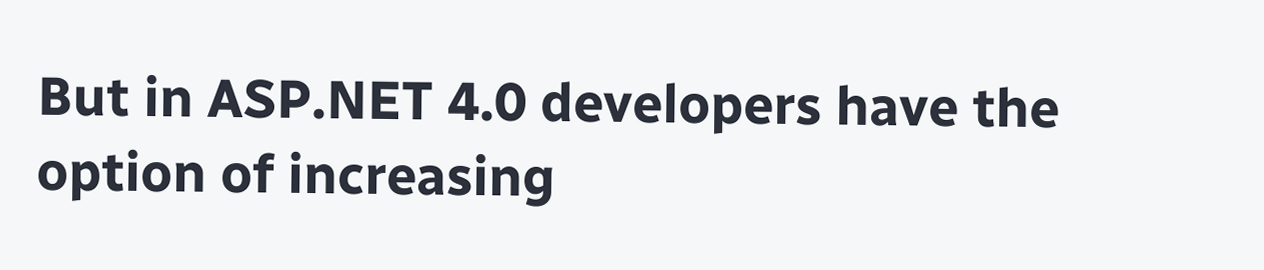But in ASP.NET 4.0 developers have the option of increasing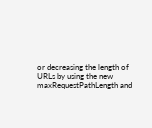or decreasing the length of URLs by using the new maxRequestPathLength and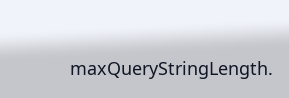maxQueryStringLength.